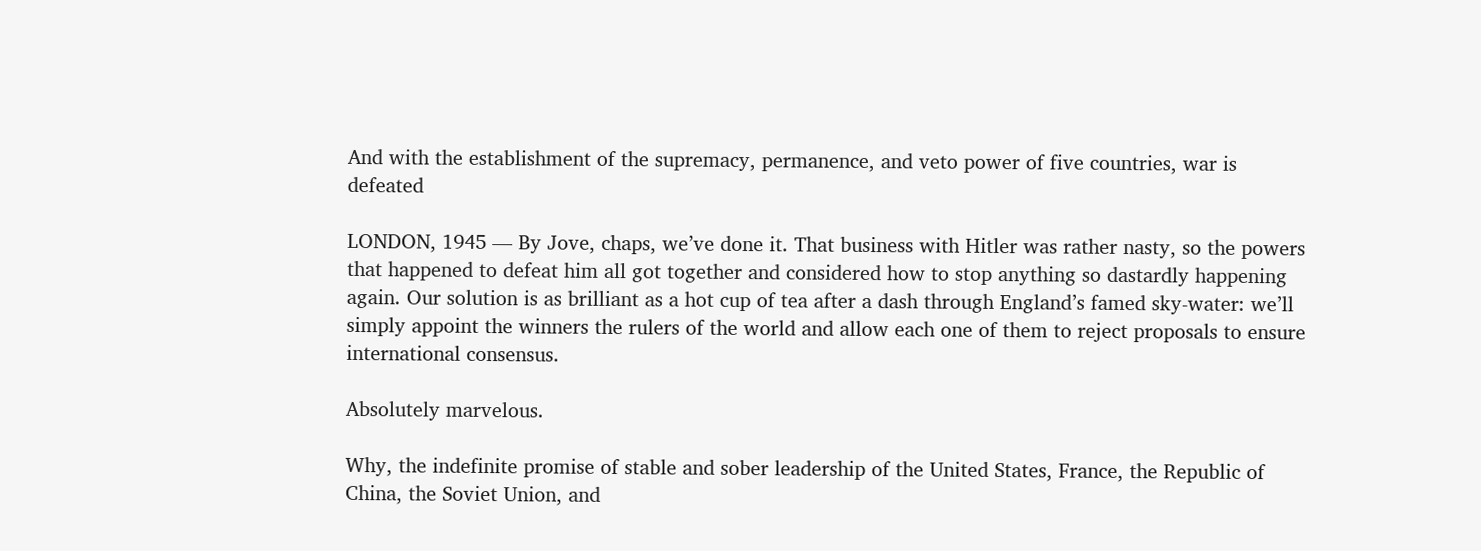And with the establishment of the supremacy, permanence, and veto power of five countries, war is defeated

LONDON, 1945 — By Jove, chaps, we’ve done it. That business with Hitler was rather nasty, so the powers that happened to defeat him all got together and considered how to stop anything so dastardly happening again. Our solution is as brilliant as a hot cup of tea after a dash through England’s famed sky-water: we’ll simply appoint the winners the rulers of the world and allow each one of them to reject proposals to ensure international consensus.

Absolutely marvelous.

Why, the indefinite promise of stable and sober leadership of the United States, France, the Republic of China, the Soviet Union, and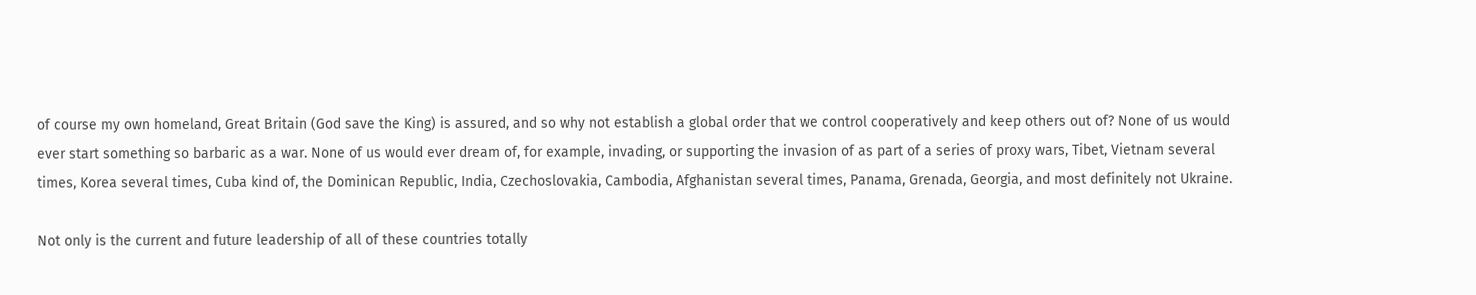of course my own homeland, Great Britain (God save the King) is assured, and so why not establish a global order that we control cooperatively and keep others out of? None of us would ever start something so barbaric as a war. None of us would ever dream of, for example, invading, or supporting the invasion of as part of a series of proxy wars, Tibet, Vietnam several times, Korea several times, Cuba kind of, the Dominican Republic, India, Czechoslovakia, Cambodia, Afghanistan several times, Panama, Grenada, Georgia, and most definitely not Ukraine.

Not only is the current and future leadership of all of these countries totally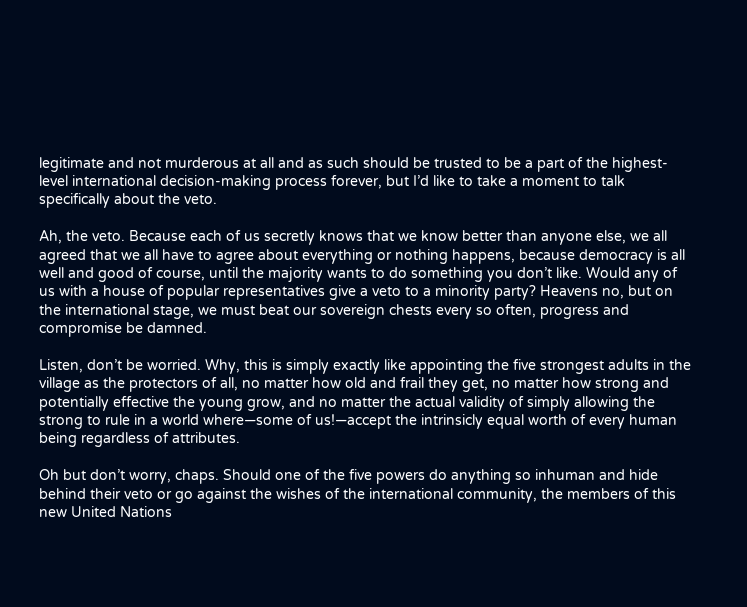legitimate and not murderous at all and as such should be trusted to be a part of the highest-level international decision-making process forever, but I’d like to take a moment to talk specifically about the veto.

Ah, the veto. Because each of us secretly knows that we know better than anyone else, we all agreed that we all have to agree about everything or nothing happens, because democracy is all well and good of course, until the majority wants to do something you don’t like. Would any of us with a house of popular representatives give a veto to a minority party? Heavens no, but on the international stage, we must beat our sovereign chests every so often, progress and compromise be damned.

Listen, don’t be worried. Why, this is simply exactly like appointing the five strongest adults in the village as the protectors of all, no matter how old and frail they get, no matter how strong and potentially effective the young grow, and no matter the actual validity of simply allowing the strong to rule in a world where—some of us!—accept the intrinsicly equal worth of every human being regardless of attributes.

Oh but don’t worry, chaps. Should one of the five powers do anything so inhuman and hide behind their veto or go against the wishes of the international community, the members of this new United Nations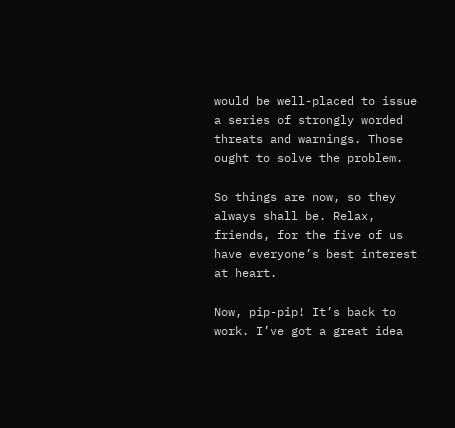would be well-placed to issue a series of strongly worded threats and warnings. Those ought to solve the problem.

So things are now, so they always shall be. Relax, friends, for the five of us have everyone’s best interest at heart.

Now, pip-pip! It’s back to work. I’ve got a great idea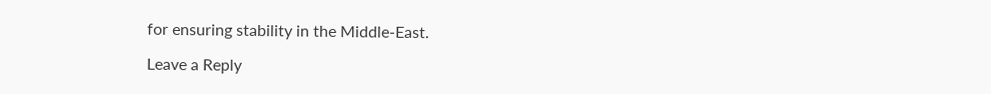for ensuring stability in the Middle-East.

Leave a Reply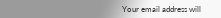Your email address will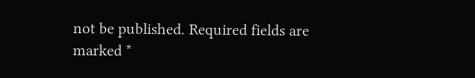not be published. Required fields are marked *